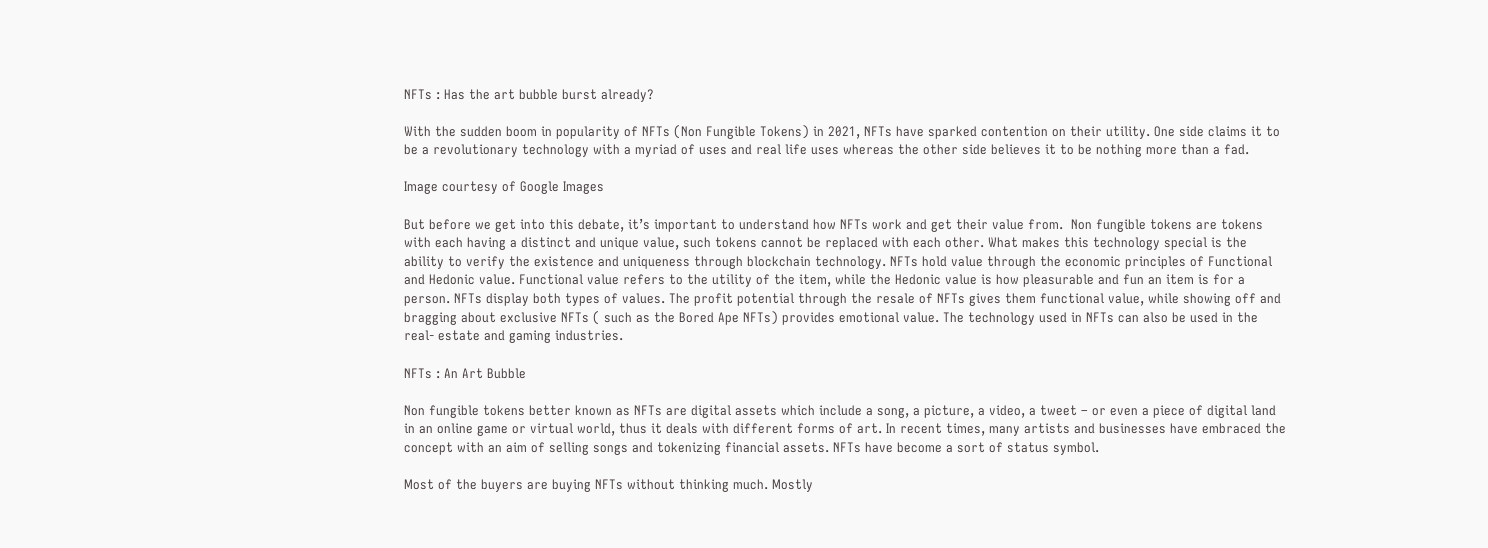NFTs : Has the art bubble burst already?

With the sudden boom in popularity of NFTs (Non Fungible Tokens) in 2021, NFTs have sparked contention on their utility. One side claims it to be a revolutionary technology with a myriad of uses and real life uses whereas the other side believes it to be nothing more than a fad.

Image courtesy of Google Images

But before we get into this debate, it’s important to understand how NFTs work and get their value from.  Non fungible tokens are tokens with each having a distinct and unique value, such tokens cannot be replaced with each other. What makes this technology special is the ability to verify the existence and uniqueness through blockchain technology. NFTs hold value through the economic principles of Functional and Hedonic value. Functional value refers to the utility of the item, while the Hedonic value is how pleasurable and fun an item is for a person. NFTs display both types of values. The profit potential through the resale of NFTs gives them functional value, while showing off and bragging about exclusive NFTs ( such as the Bored Ape NFTs) provides emotional value. The technology used in NFTs can also be used in the real- estate and gaming industries.

NFTs : An Art Bubble

Non fungible tokens better known as NFTs are digital assets which include a song, a picture, a video, a tweet – or even a piece of digital land in an online game or virtual world, thus it deals with different forms of art. In recent times, many artists and businesses have embraced the concept with an aim of selling songs and tokenizing financial assets. NFTs have become a sort of status symbol.

Most of the buyers are buying NFTs without thinking much. Mostly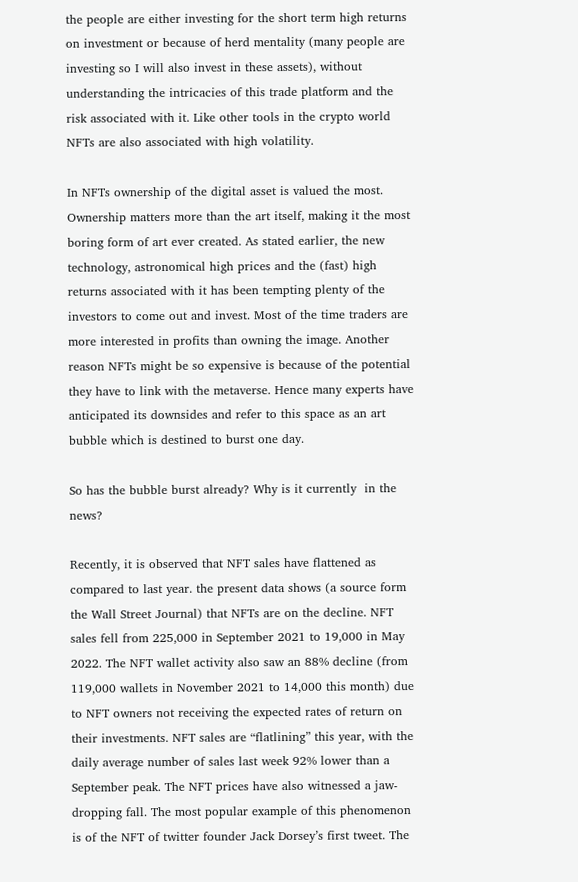the people are either investing for the short term high returns on investment or because of herd mentality (many people are investing so I will also invest in these assets), without understanding the intricacies of this trade platform and the risk associated with it. Like other tools in the crypto world NFTs are also associated with high volatility.

In NFTs ownership of the digital asset is valued the most. Ownership matters more than the art itself, making it the most boring form of art ever created. As stated earlier, the new technology, astronomical high prices and the (fast) high returns associated with it has been tempting plenty of the investors to come out and invest. Most of the time traders are more interested in profits than owning the image. Another reason NFTs might be so expensive is because of the potential they have to link with the metaverse. Hence many experts have anticipated its downsides and refer to this space as an art bubble which is destined to burst one day.

So has the bubble burst already? Why is it currently  in the news?

Recently, it is observed that NFT sales have flattened as compared to last year. the present data shows (a source form the Wall Street Journal) that NFTs are on the decline. NFT sales fell from 225,000 in September 2021 to 19,000 in May 2022. The NFT wallet activity also saw an 88% decline (from 119,000 wallets in November 2021 to 14,000 this month) due to NFT owners not receiving the expected rates of return on their investments. NFT sales are “flatlining” this year, with the daily average number of sales last week 92% lower than a September peak. The NFT prices have also witnessed a jaw-dropping fall. The most popular example of this phenomenon is of the NFT of twitter founder Jack Dorsey’s first tweet. The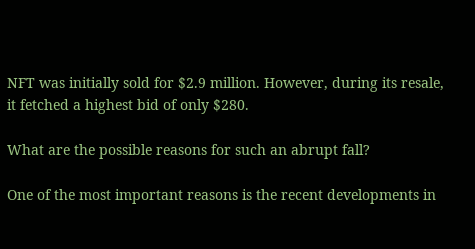NFT was initially sold for $2.9 million. However, during its resale, it fetched a highest bid of only $280.

What are the possible reasons for such an abrupt fall?

One of the most important reasons is the recent developments in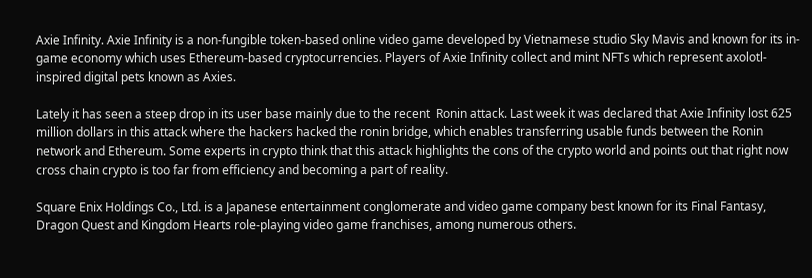Axie Infinity. Axie Infinity is a non-fungible token-based online video game developed by Vietnamese studio Sky Mavis and known for its in-game economy which uses Ethereum-based cryptocurrencies. Players of Axie Infinity collect and mint NFTs which represent axolotl-inspired digital pets known as Axies.

Lately it has seen a steep drop in its user base mainly due to the recent  Ronin attack. Last week it was declared that Axie Infinity lost 625 million dollars in this attack where the hackers hacked the ronin bridge, which enables transferring usable funds between the Ronin network and Ethereum. Some experts in crypto think that this attack highlights the cons of the crypto world and points out that right now cross chain crypto is too far from efficiency and becoming a part of reality.

Square Enix Holdings Co., Ltd. is a Japanese entertainment conglomerate and video game company best known for its Final Fantasy, Dragon Quest and Kingdom Hearts role-playing video game franchises, among numerous others.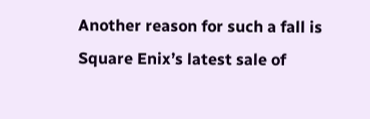Another reason for such a fall is Square Enix’s latest sale of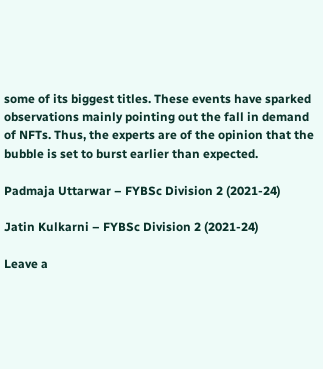some of its biggest titles. These events have sparked observations mainly pointing out the fall in demand of NFTs. Thus, the experts are of the opinion that the bubble is set to burst earlier than expected.

Padmaja Uttarwar – FYBSc Division 2 (2021-24)

Jatin Kulkarni – FYBSc Division 2 (2021-24)

Leave a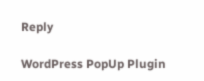Reply

WordPress PopUp Plugin